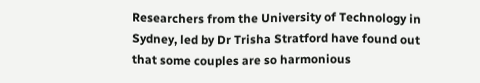Researchers from the University of Technology in Sydney, led by Dr Trisha Stratford have found out that some couples are so harmonious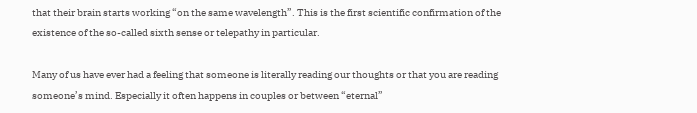that their brain starts working “on the same wavelength”. This is the first scientific confirmation of the existence of the so-called sixth sense or telepathy in particular.

Many of us have ever had a feeling that someone is literally reading our thoughts or that you are reading someone’s mind. Especially it often happens in couples or between “eternal”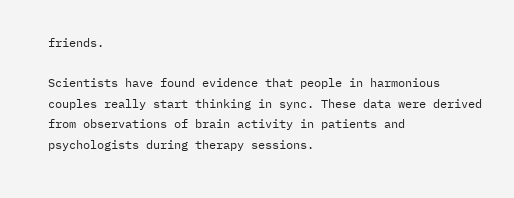friends.

Scientists have found evidence that people in harmonious couples really start thinking in sync. These data were derived from observations of brain activity in patients and psychologists during therapy sessions.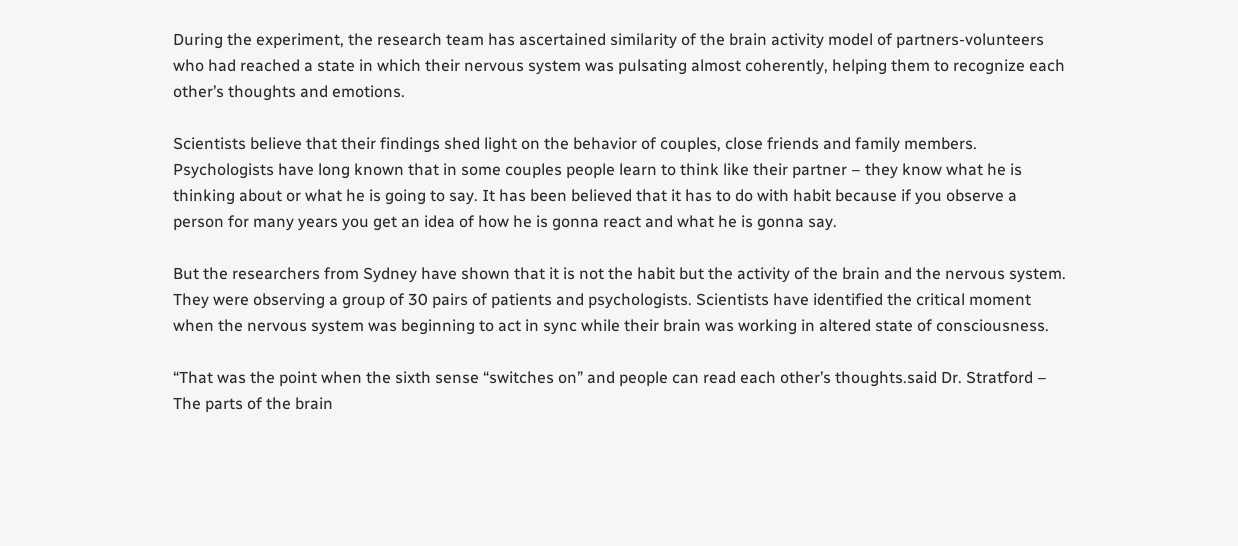During the experiment, the research team has ascertained similarity of the brain activity model of partners-volunteers who had reached a state in which their nervous system was pulsating almost coherently, helping them to recognize each other’s thoughts and emotions.

Scientists believe that their findings shed light on the behavior of couples, close friends and family members. Psychologists have long known that in some couples people learn to think like their partner – they know what he is thinking about or what he is going to say. It has been believed that it has to do with habit because if you observe a person for many years you get an idea of how he is gonna react and what he is gonna say.

But the researchers from Sydney have shown that it is not the habit but the activity of the brain and the nervous system. They were observing a group of 30 pairs of patients and psychologists. Scientists have identified the critical moment when the nervous system was beginning to act in sync while their brain was working in altered state of consciousness.

“That was the point when the sixth sense “switches on” and people can read each other’s thoughts.said Dr. Stratford – The parts of the brain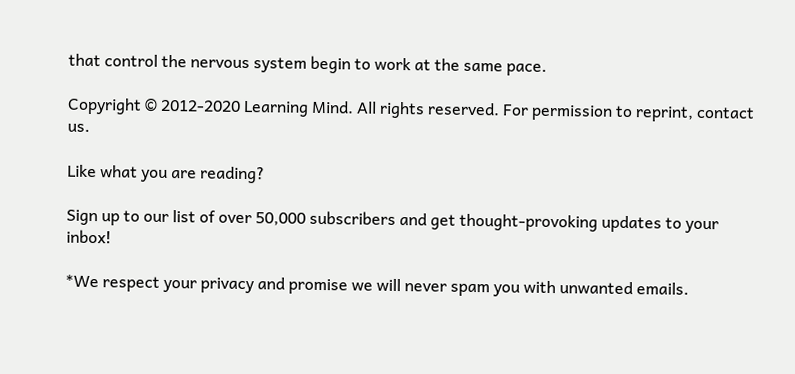that control the nervous system begin to work at the same pace.

Copyright © 2012-2020 Learning Mind. All rights reserved. For permission to reprint, contact us.

Like what you are reading?

Sign up to our list of over 50,000 subscribers and get thought-provoking updates to your inbox!

*We respect your privacy and promise we will never spam you with unwanted emails.